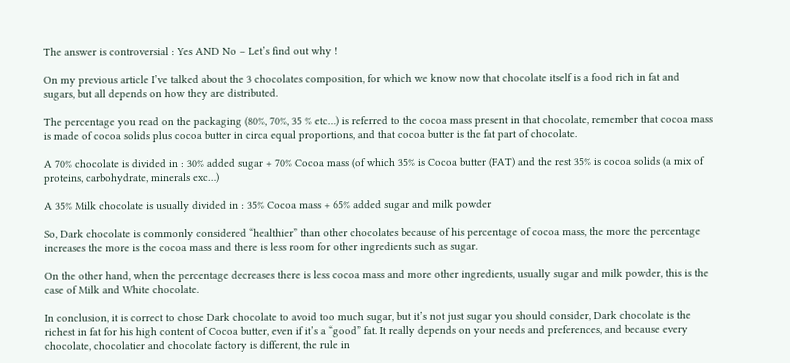The answer is controversial : Yes AND No – Let’s find out why !

On my previous article I’ve talked about the 3 chocolates composition, for which we know now that chocolate itself is a food rich in fat and sugars, but all depends on how they are distributed.

The percentage you read on the packaging (80%, 70%, 35 % etc…) is referred to the cocoa mass present in that chocolate, remember that cocoa mass is made of cocoa solids plus cocoa butter in circa equal proportions, and that cocoa butter is the fat part of chocolate.

A 70% chocolate is divided in : 30% added sugar + 70% Cocoa mass (of which 35% is Cocoa butter (FAT) and the rest 35% is cocoa solids (a mix of proteins, carbohydrate, minerals exc…)

A 35% Milk chocolate is usually divided in : 35% Cocoa mass + 65% added sugar and milk powder

So, Dark chocolate is commonly considered “healthier” than other chocolates because of his percentage of cocoa mass, the more the percentage increases the more is the cocoa mass and there is less room for other ingredients such as sugar.

On the other hand, when the percentage decreases there is less cocoa mass and more other ingredients, usually sugar and milk powder, this is the case of Milk and White chocolate.

In conclusion, it is correct to chose Dark chocolate to avoid too much sugar, but it’s not just sugar you should consider, Dark chocolate is the richest in fat for his high content of Cocoa butter, even if it’s a “good” fat. It really depends on your needs and preferences, and because every chocolate, chocolatier and chocolate factory is different, the rule in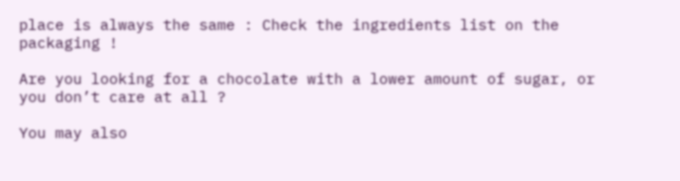place is always the same : Check the ingredients list on the packaging !

Are you looking for a chocolate with a lower amount of sugar, or you don’t care at all ?

You may also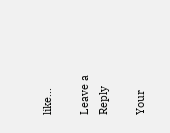like...

Leave a Reply

Your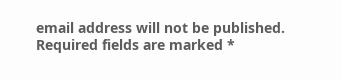email address will not be published. Required fields are marked *